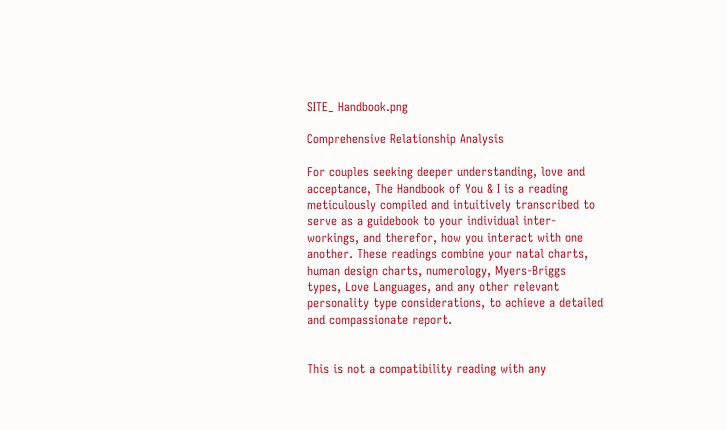SITE_ Handbook.png

Comprehensive Relationship Analysis

For couples seeking deeper understanding, love and acceptance, The Handbook of You & I is a reading meticulously compiled and intuitively transcribed to serve as a guidebook to your individual inter-workings, and therefor, how you interact with one another. These readings combine your natal charts, human design charts, numerology, Myers-Briggs types, Love Languages, and any other relevant personality type considerations, to achieve a detailed and compassionate report.


This is not a compatibility reading with any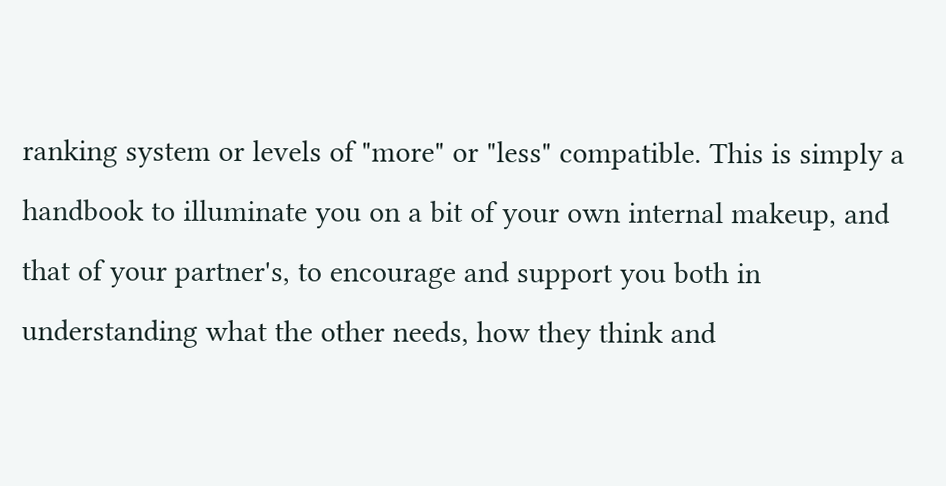ranking system or levels of "more" or "less" compatible. This is simply a handbook to illuminate you on a bit of your own internal makeup, and that of your partner's, to encourage and support you both in understanding what the other needs, how they think and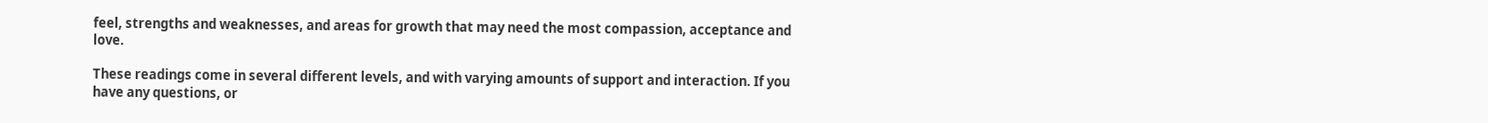feel, strengths and weaknesses, and areas for growth that may need the most compassion, acceptance and love.

These readings come in several different levels, and with varying amounts of support and interaction. If you have any questions, or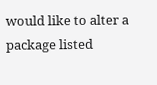would like to alter a package listed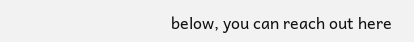below, you can reach out here